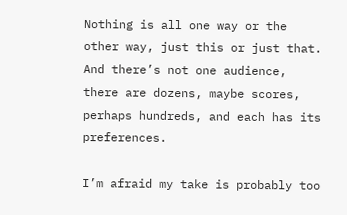Nothing is all one way or the other way, just this or just that. And there’s not one audience, there are dozens, maybe scores, perhaps hundreds, and each has its preferences.

I’m afraid my take is probably too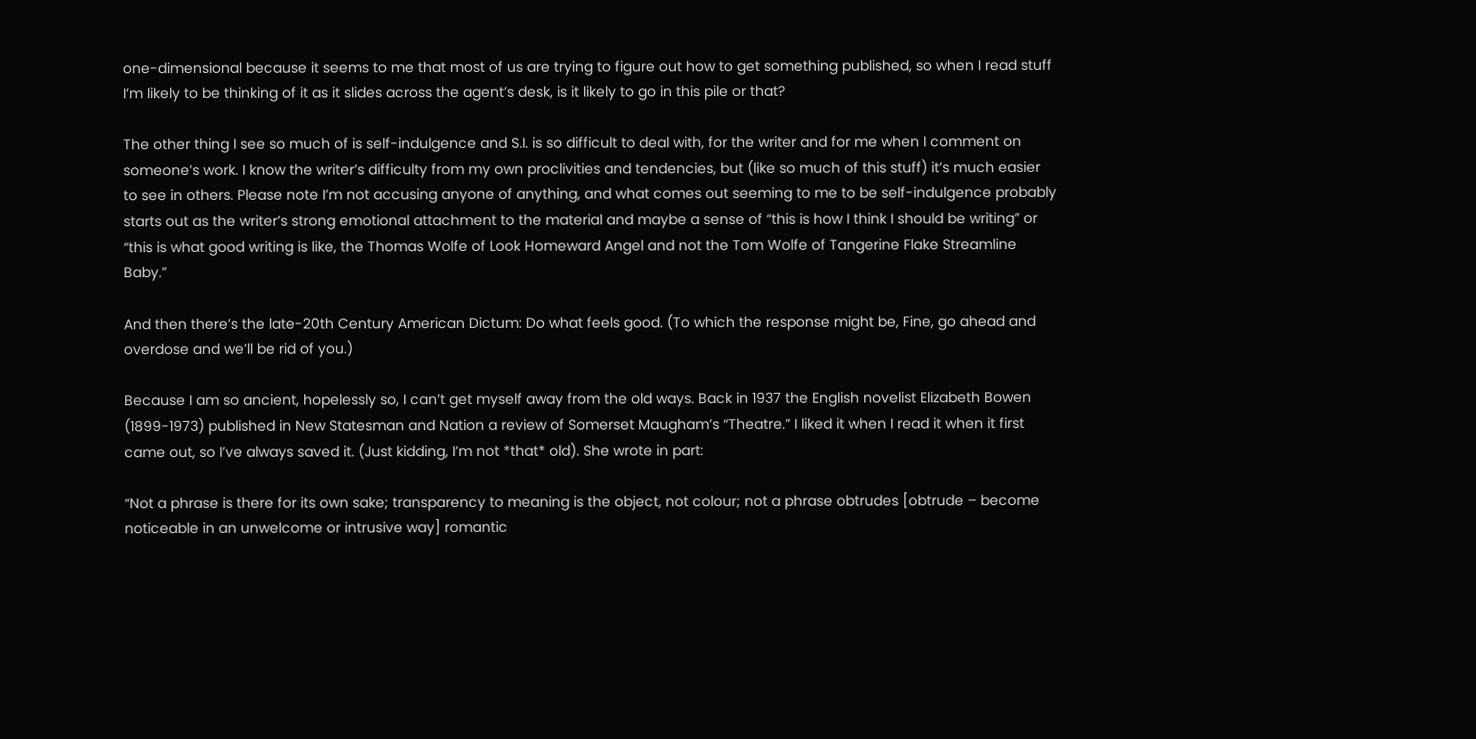one-dimensional because it seems to me that most of us are trying to figure out how to get something published, so when I read stuff I’m likely to be thinking of it as it slides across the agent’s desk, is it likely to go in this pile or that?

The other thing I see so much of is self-indulgence and S.I. is so difficult to deal with, for the writer and for me when I comment on someone’s work. I know the writer’s difficulty from my own proclivities and tendencies, but (like so much of this stuff) it’s much easier to see in others. Please note I’m not accusing anyone of anything, and what comes out seeming to me to be self-indulgence probably starts out as the writer’s strong emotional attachment to the material and maybe a sense of “this is how I think I should be writing” or “this is what good writing is like, the Thomas Wolfe of Look Homeward Angel and not the Tom Wolfe of Tangerine Flake Streamline Baby.”

And then there’s the late-20th Century American Dictum: Do what feels good. (To which the response might be, Fine, go ahead and overdose and we’ll be rid of you.)

Because I am so ancient, hopelessly so, I can’t get myself away from the old ways. Back in 1937 the English novelist Elizabeth Bowen (1899-1973) published in New Statesman and Nation a review of Somerset Maugham’s “Theatre.” I liked it when I read it when it first came out, so I’ve always saved it. (Just kidding, I’m not *that* old). She wrote in part:

“Not a phrase is there for its own sake; transparency to meaning is the object, not colour; not a phrase obtrudes [obtrude – become noticeable in an unwelcome or intrusive way] romantic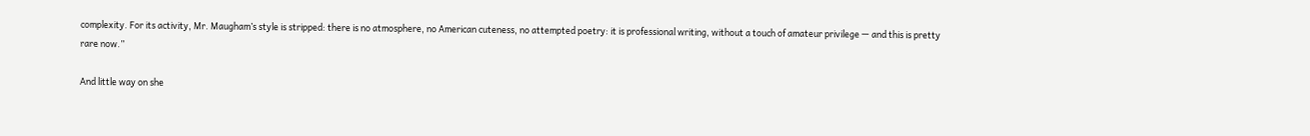complexity. For its activity, Mr. Maugham’s style is stripped: there is no atmosphere, no American cuteness, no attempted poetry: it is professional writing, without a touch of amateur privilege — and this is pretty rare now.”

And little way on she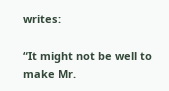writes:

“It might not be well to make Mr.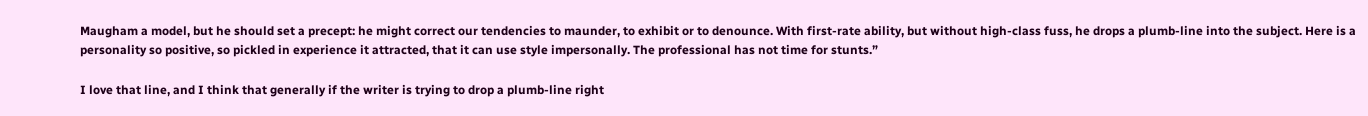Maugham a model, but he should set a precept: he might correct our tendencies to maunder, to exhibit or to denounce. With first-rate ability, but without high-class fuss, he drops a plumb-line into the subject. Here is a personality so positive, so pickled in experience it attracted, that it can use style impersonally. The professional has not time for stunts.”

I love that line, and I think that generally if the writer is trying to drop a plumb-line right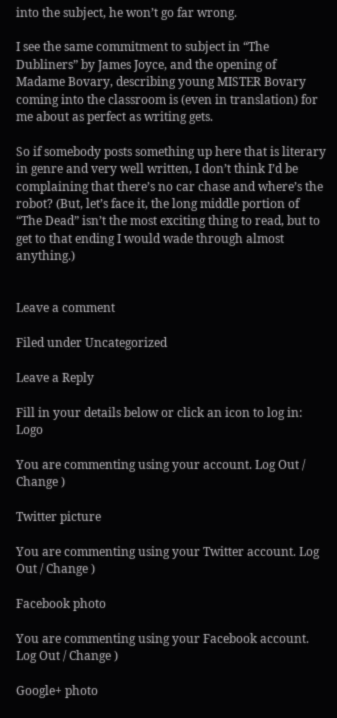into the subject, he won’t go far wrong.

I see the same commitment to subject in “The Dubliners” by James Joyce, and the opening of Madame Bovary, describing young MISTER Bovary coming into the classroom is (even in translation) for me about as perfect as writing gets.

So if somebody posts something up here that is literary in genre and very well written, I don’t think I’d be complaining that there’s no car chase and where’s the robot? (But, let’s face it, the long middle portion of “The Dead” isn’t the most exciting thing to read, but to get to that ending I would wade through almost anything.)


Leave a comment

Filed under Uncategorized

Leave a Reply

Fill in your details below or click an icon to log in: Logo

You are commenting using your account. Log Out / Change )

Twitter picture

You are commenting using your Twitter account. Log Out / Change )

Facebook photo

You are commenting using your Facebook account. Log Out / Change )

Google+ photo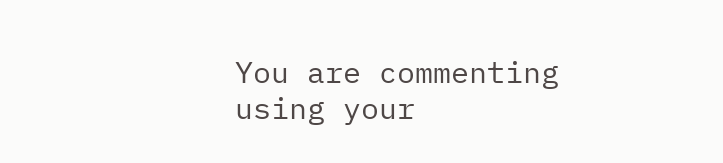You are commenting using your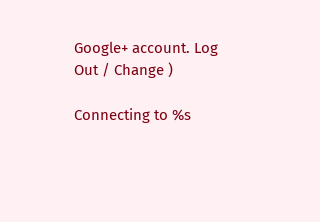Google+ account. Log Out / Change )

Connecting to %s